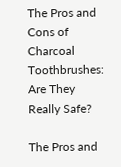The Pros and Cons of Charcoal Toothbrushes: Are They Really Safe?

The Pros and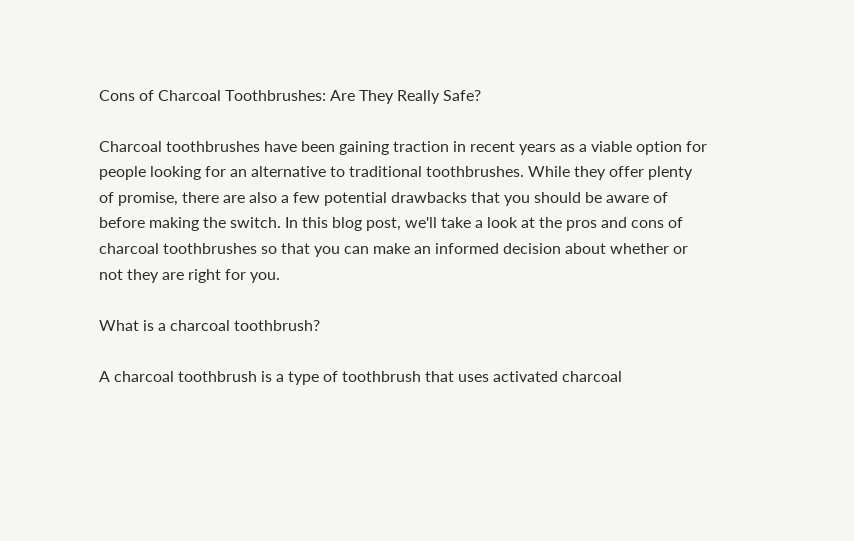Cons of Charcoal Toothbrushes: Are They Really Safe?

Charcoal toothbrushes have been gaining traction in recent years as a viable option for people looking for an alternative to traditional toothbrushes. While they offer plenty of promise, there are also a few potential drawbacks that you should be aware of before making the switch. In this blog post, we'll take a look at the pros and cons of charcoal toothbrushes so that you can make an informed decision about whether or not they are right for you.

What is a charcoal toothbrush?

A charcoal toothbrush is a type of toothbrush that uses activated charcoal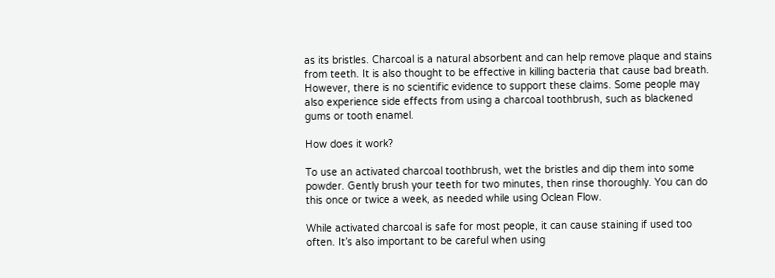as its bristles. Charcoal is a natural absorbent and can help remove plaque and stains from teeth. It is also thought to be effective in killing bacteria that cause bad breath. However, there is no scientific evidence to support these claims. Some people may also experience side effects from using a charcoal toothbrush, such as blackened gums or tooth enamel.

How does it work?

To use an activated charcoal toothbrush, wet the bristles and dip them into some powder. Gently brush your teeth for two minutes, then rinse thoroughly. You can do this once or twice a week, as needed while using Oclean Flow.

While activated charcoal is safe for most people, it can cause staining if used too often. It’s also important to be careful when using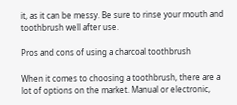it, as it can be messy. Be sure to rinse your mouth and toothbrush well after use.

Pros and cons of using a charcoal toothbrush

When it comes to choosing a toothbrush, there are a lot of options on the market. Manual or electronic,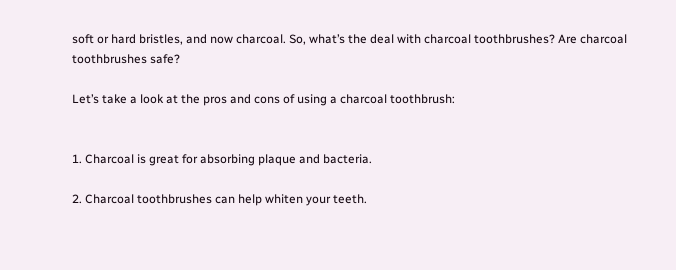soft or hard bristles, and now charcoal. So, what’s the deal with charcoal toothbrushes? Are charcoal toothbrushes safe?

Let’s take a look at the pros and cons of using a charcoal toothbrush:


1. Charcoal is great for absorbing plaque and bacteria.

2. Charcoal toothbrushes can help whiten your teeth.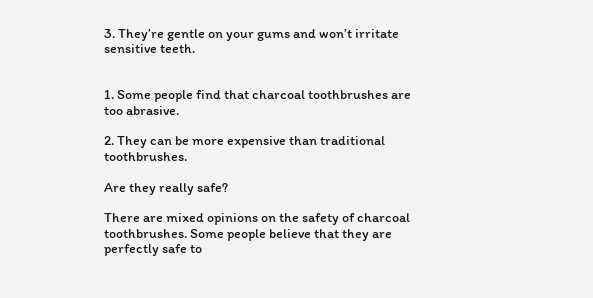3. They’re gentle on your gums and won’t irritate sensitive teeth.


1. Some people find that charcoal toothbrushes are too abrasive.

2. They can be more expensive than traditional toothbrushes.

Are they really safe?

There are mixed opinions on the safety of charcoal toothbrushes. Some people believe that they are perfectly safe to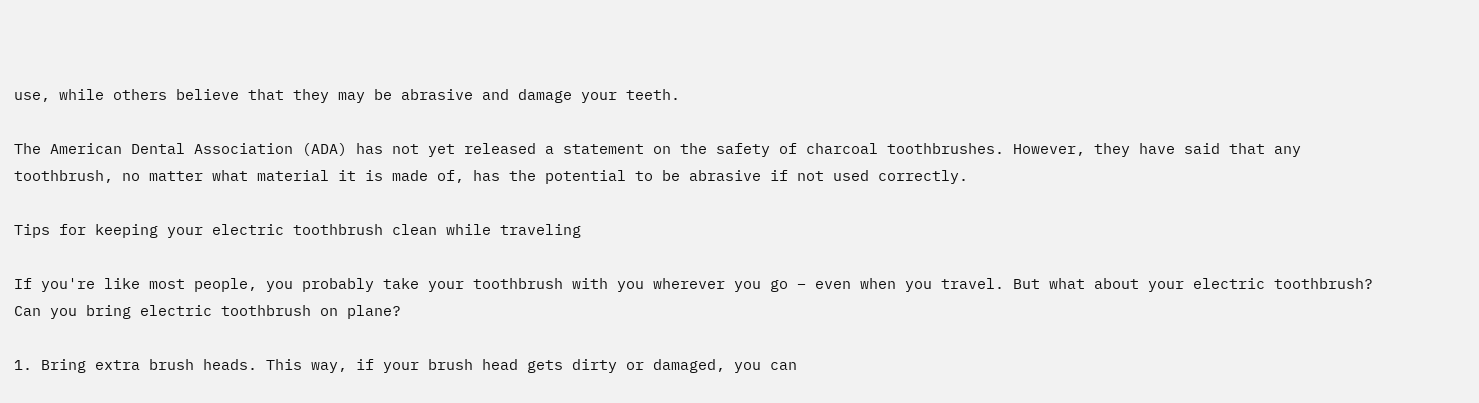use, while others believe that they may be abrasive and damage your teeth.

The American Dental Association (ADA) has not yet released a statement on the safety of charcoal toothbrushes. However, they have said that any toothbrush, no matter what material it is made of, has the potential to be abrasive if not used correctly.

Tips for keeping your electric toothbrush clean while traveling

If you're like most people, you probably take your toothbrush with you wherever you go – even when you travel. But what about your electric toothbrush? Can you bring electric toothbrush on plane?

1. Bring extra brush heads. This way, if your brush head gets dirty or damaged, you can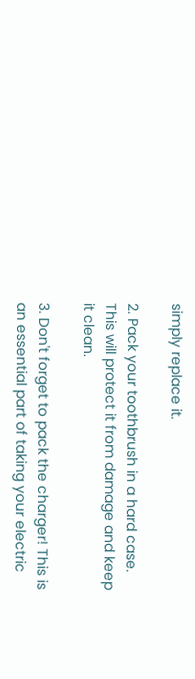simply replace it.

2. Pack your toothbrush in a hard case. This will protect it from damage and keep it clean.

3. Don't forget to pack the charger! This is an essential part of taking your electric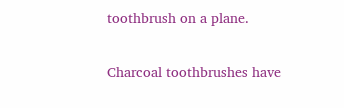toothbrush on a plane.


Charcoal toothbrushes have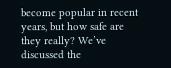become popular in recent years, but how safe are they really? We’ve discussed the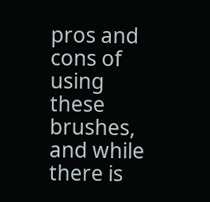pros and cons of using these brushes, and while there is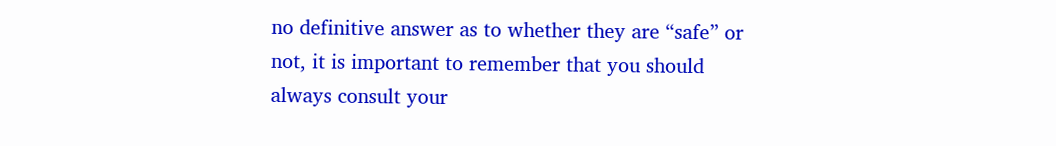no definitive answer as to whether they are “safe” or not, it is important to remember that you should always consult your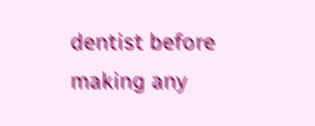dentist before making any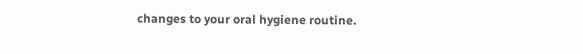changes to your oral hygiene routine.